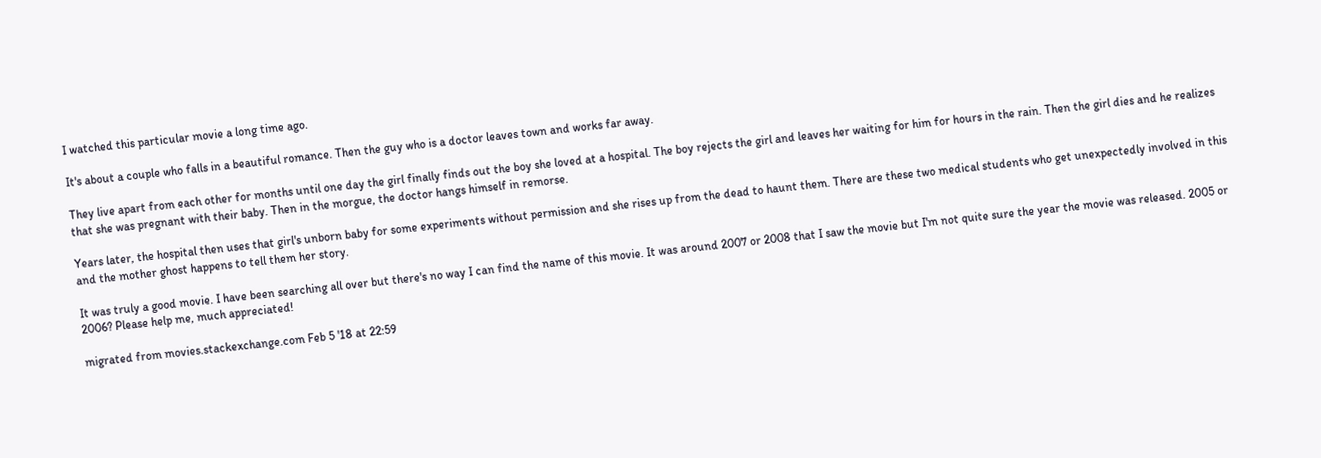I watched this particular movie a long time ago.

It's about a couple who falls in a beautiful romance. Then the guy who is a doctor leaves town and works far away.

They live apart from each other for months until one day the girl finally finds out the boy she loved at a hospital. The boy rejects the girl and leaves her waiting for him for hours in the rain. Then the girl dies and he realizes that she was pregnant with their baby. Then in the morgue, the doctor hangs himself in remorse.

Years later, the hospital then uses that girl's unborn baby for some experiments without permission and she rises up from the dead to haunt them. There are these two medical students who get unexpectedly involved in this and the mother ghost happens to tell them her story.

It was truly a good movie. I have been searching all over but there's no way I can find the name of this movie. It was around 2007 or 2008 that I saw the movie but I'm not quite sure the year the movie was released. 2005 or 2006? Please help me, much appreciated!

migrated from movies.stackexchange.com Feb 5 '18 at 22:59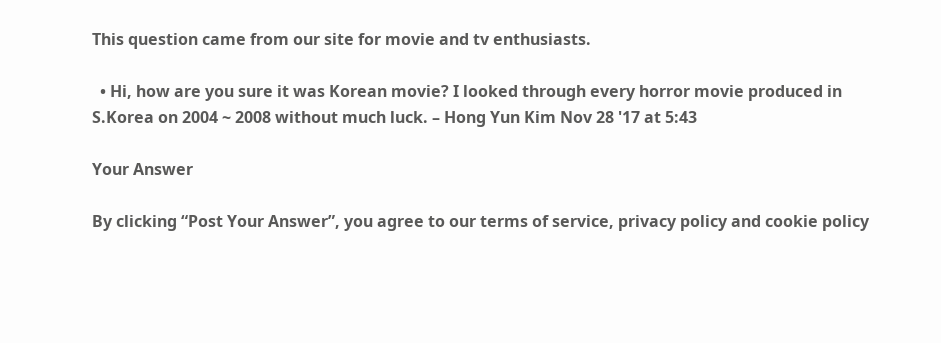This question came from our site for movie and tv enthusiasts.

  • Hi, how are you sure it was Korean movie? I looked through every horror movie produced in S.Korea on 2004 ~ 2008 without much luck. – Hong Yun Kim Nov 28 '17 at 5:43

Your Answer

By clicking “Post Your Answer”, you agree to our terms of service, privacy policy and cookie policy